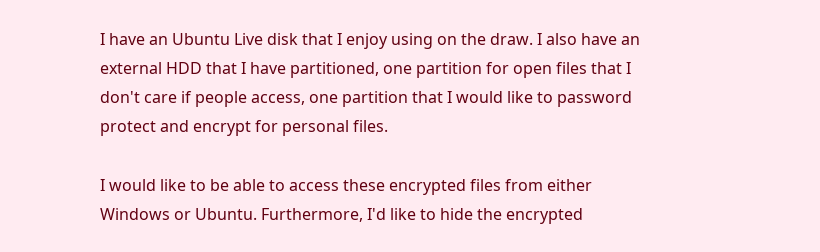I have an Ubuntu Live disk that I enjoy using on the draw. I also have an external HDD that I have partitioned, one partition for open files that I don't care if people access, one partition that I would like to password protect and encrypt for personal files.

I would like to be able to access these encrypted files from either Windows or Ubuntu. Furthermore, I'd like to hide the encrypted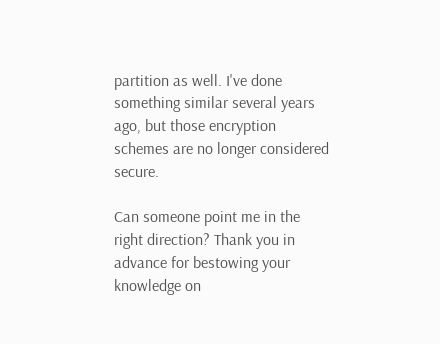partition as well. I've done something similar several years ago, but those encryption schemes are no longer considered secure.

Can someone point me in the right direction? Thank you in advance for bestowing your knowledge on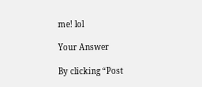me! lol

Your Answer

By clicking “Post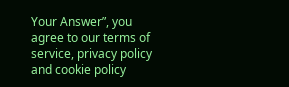Your Answer”, you agree to our terms of service, privacy policy and cookie policy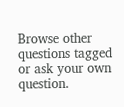Browse other questions tagged or ask your own question.